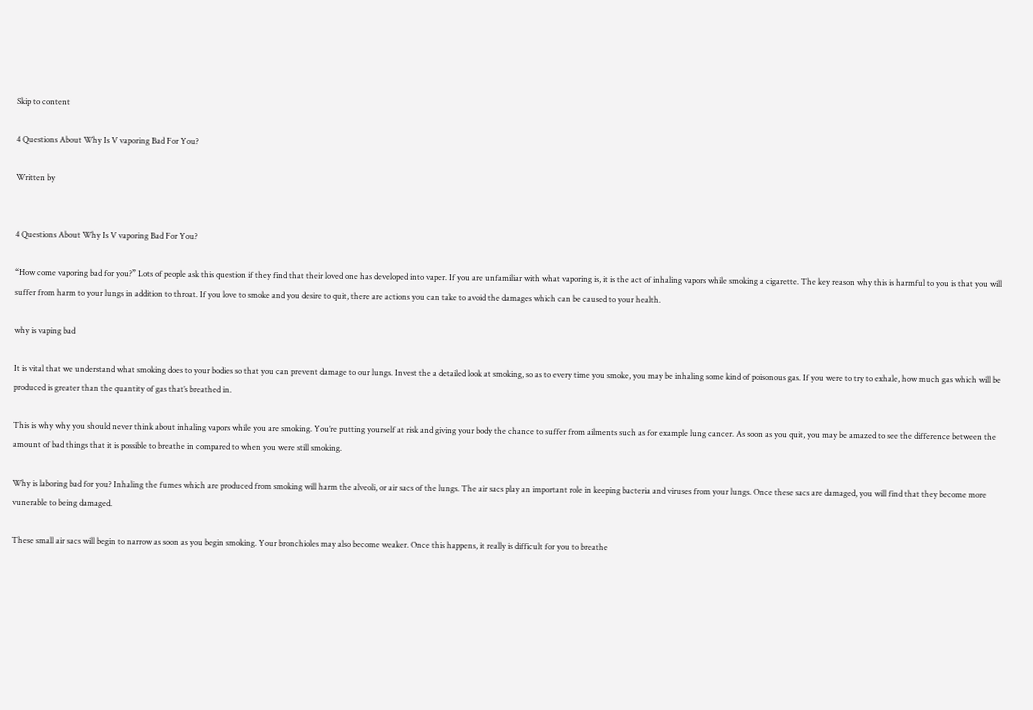Skip to content

4 Questions About Why Is V vaporing Bad For You?

Written by


4 Questions About Why Is V vaporing Bad For You?

“How come vaporing bad for you?” Lots of people ask this question if they find that their loved one has developed into vaper. If you are unfamiliar with what vaporing is, it is the act of inhaling vapors while smoking a cigarette. The key reason why this is harmful to you is that you will suffer from harm to your lungs in addition to throat. If you love to smoke and you desire to quit, there are actions you can take to avoid the damages which can be caused to your health.

why is vaping bad

It is vital that we understand what smoking does to your bodies so that you can prevent damage to our lungs. Invest the a detailed look at smoking, so as to every time you smoke, you may be inhaling some kind of poisonous gas. If you were to try to exhale, how much gas which will be produced is greater than the quantity of gas that’s breathed in.

This is why why you should never think about inhaling vapors while you are smoking. You’re putting yourself at risk and giving your body the chance to suffer from ailments such as for example lung cancer. As soon as you quit, you may be amazed to see the difference between the amount of bad things that it is possible to breathe in compared to when you were still smoking.

Why is laboring bad for you? Inhaling the fumes which are produced from smoking will harm the alveoli, or air sacs of the lungs. The air sacs play an important role in keeping bacteria and viruses from your lungs. Once these sacs are damaged, you will find that they become more vunerable to being damaged.

These small air sacs will begin to narrow as soon as you begin smoking. Your bronchioles may also become weaker. Once this happens, it really is difficult for you to breathe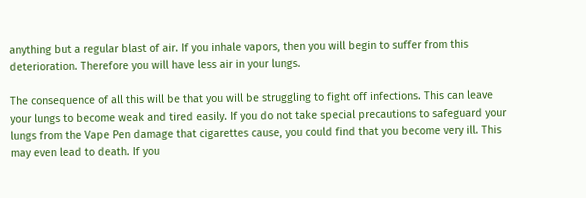anything but a regular blast of air. If you inhale vapors, then you will begin to suffer from this deterioration. Therefore you will have less air in your lungs.

The consequence of all this will be that you will be struggling to fight off infections. This can leave your lungs to become weak and tired easily. If you do not take special precautions to safeguard your lungs from the Vape Pen damage that cigarettes cause, you could find that you become very ill. This may even lead to death. If you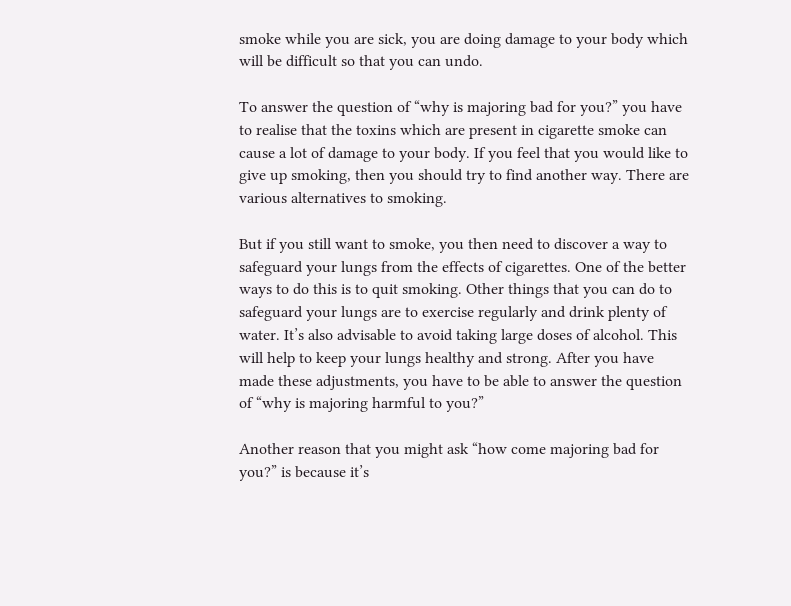smoke while you are sick, you are doing damage to your body which will be difficult so that you can undo.

To answer the question of “why is majoring bad for you?” you have to realise that the toxins which are present in cigarette smoke can cause a lot of damage to your body. If you feel that you would like to give up smoking, then you should try to find another way. There are various alternatives to smoking.

But if you still want to smoke, you then need to discover a way to safeguard your lungs from the effects of cigarettes. One of the better ways to do this is to quit smoking. Other things that you can do to safeguard your lungs are to exercise regularly and drink plenty of water. It’s also advisable to avoid taking large doses of alcohol. This will help to keep your lungs healthy and strong. After you have made these adjustments, you have to be able to answer the question of “why is majoring harmful to you?”

Another reason that you might ask “how come majoring bad for you?” is because it’s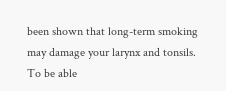been shown that long-term smoking may damage your larynx and tonsils. To be able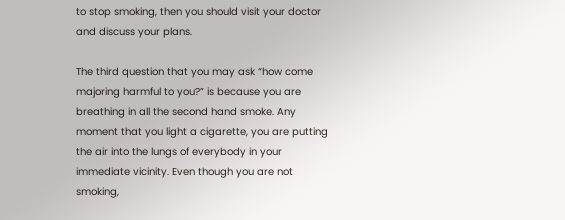to stop smoking, then you should visit your doctor and discuss your plans.

The third question that you may ask “how come majoring harmful to you?” is because you are breathing in all the second hand smoke. Any moment that you light a cigarette, you are putting the air into the lungs of everybody in your immediate vicinity. Even though you are not smoking,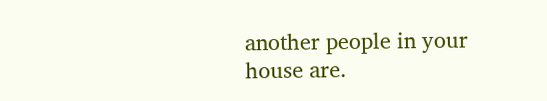another people in your house are.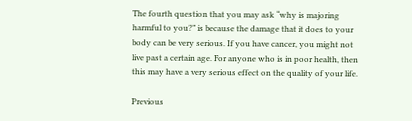The fourth question that you may ask “why is majoring harmful to you?” is because the damage that it does to your body can be very serious. If you have cancer, you might not live past a certain age. For anyone who is in poor health, then this may have a very serious effect on the quality of your life.

Previous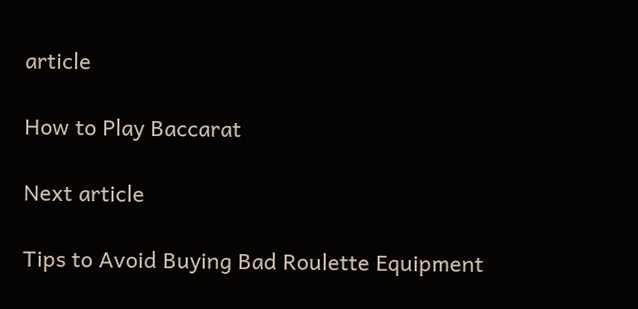article

How to Play Baccarat

Next article

Tips to Avoid Buying Bad Roulette Equipment